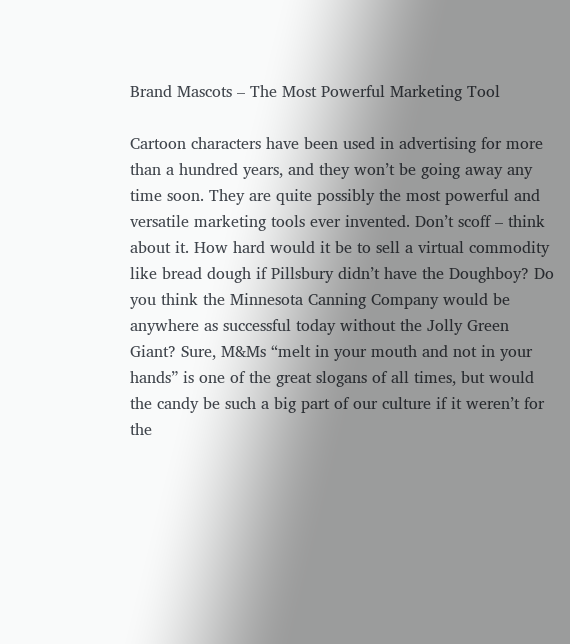Brand Mascots – The Most Powerful Marketing Tool

Cartoon characters have been used in advertising for more than a hundred years, and they won’t be going away any time soon. They are quite possibly the most powerful and versatile marketing tools ever invented. Don’t scoff – think about it. How hard would it be to sell a virtual commodity like bread dough if Pillsbury didn’t have the Doughboy? Do you think the Minnesota Canning Company would be anywhere as successful today without the Jolly Green Giant? Sure, M&Ms “melt in your mouth and not in your hands” is one of the great slogans of all times, but would the candy be such a big part of our culture if it weren’t for the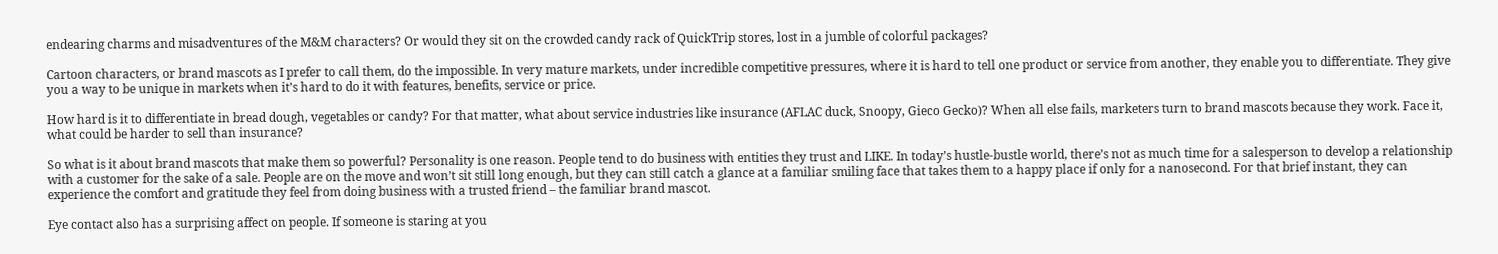endearing charms and misadventures of the M&M characters? Or would they sit on the crowded candy rack of QuickTrip stores, lost in a jumble of colorful packages?

Cartoon characters, or brand mascots as I prefer to call them, do the impossible. In very mature markets, under incredible competitive pressures, where it is hard to tell one product or service from another, they enable you to differentiate. They give you a way to be unique in markets when it’s hard to do it with features, benefits, service or price.

How hard is it to differentiate in bread dough, vegetables or candy? For that matter, what about service industries like insurance (AFLAC duck, Snoopy, Gieco Gecko)? When all else fails, marketers turn to brand mascots because they work. Face it, what could be harder to sell than insurance?

So what is it about brand mascots that make them so powerful? Personality is one reason. People tend to do business with entities they trust and LIKE. In today’s hustle-bustle world, there’s not as much time for a salesperson to develop a relationship with a customer for the sake of a sale. People are on the move and won’t sit still long enough, but they can still catch a glance at a familiar smiling face that takes them to a happy place if only for a nanosecond. For that brief instant, they can experience the comfort and gratitude they feel from doing business with a trusted friend – the familiar brand mascot.

Eye contact also has a surprising affect on people. If someone is staring at you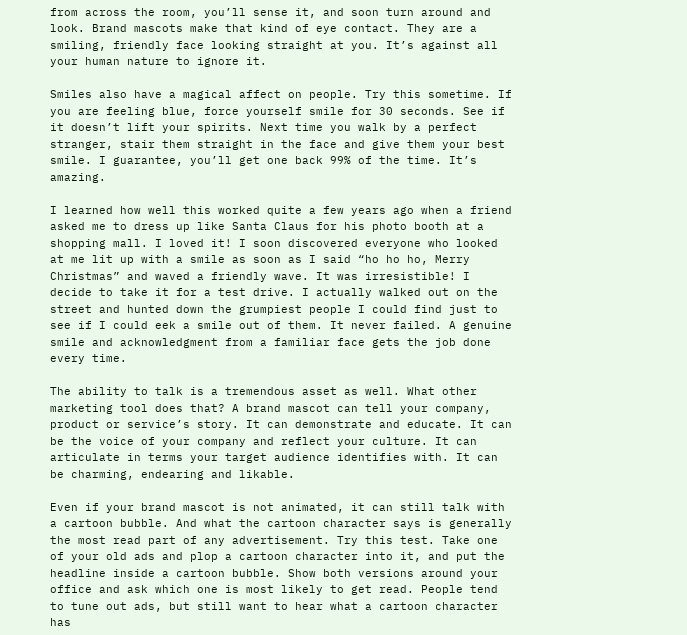from across the room, you’ll sense it, and soon turn around and look. Brand mascots make that kind of eye contact. They are a smiling, friendly face looking straight at you. It’s against all your human nature to ignore it.

Smiles also have a magical affect on people. Try this sometime. If you are feeling blue, force yourself smile for 30 seconds. See if it doesn’t lift your spirits. Next time you walk by a perfect stranger, stair them straight in the face and give them your best smile. I guarantee, you’ll get one back 99% of the time. It’s amazing.

I learned how well this worked quite a few years ago when a friend asked me to dress up like Santa Claus for his photo booth at a shopping mall. I loved it! I soon discovered everyone who looked at me lit up with a smile as soon as I said “ho ho ho, Merry Christmas” and waved a friendly wave. It was irresistible! I decide to take it for a test drive. I actually walked out on the street and hunted down the grumpiest people I could find just to see if I could eek a smile out of them. It never failed. A genuine smile and acknowledgment from a familiar face gets the job done every time.

The ability to talk is a tremendous asset as well. What other marketing tool does that? A brand mascot can tell your company, product or service’s story. It can demonstrate and educate. It can be the voice of your company and reflect your culture. It can articulate in terms your target audience identifies with. It can be charming, endearing and likable.

Even if your brand mascot is not animated, it can still talk with a cartoon bubble. And what the cartoon character says is generally the most read part of any advertisement. Try this test. Take one of your old ads and plop a cartoon character into it, and put the headline inside a cartoon bubble. Show both versions around your office and ask which one is most likely to get read. People tend to tune out ads, but still want to hear what a cartoon character has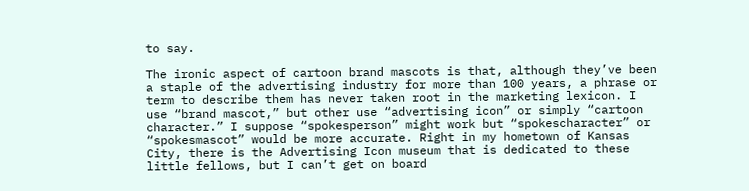to say.

The ironic aspect of cartoon brand mascots is that, although they’ve been a staple of the advertising industry for more than 100 years, a phrase or term to describe them has never taken root in the marketing lexicon. I use “brand mascot,” but other use “advertising icon” or simply “cartoon character.” I suppose “spokesperson” might work but “spokescharacter” or “spokesmascot” would be more accurate. Right in my hometown of Kansas City, there is the Advertising Icon museum that is dedicated to these little fellows, but I can’t get on board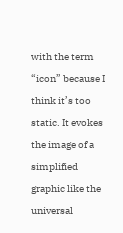with the term “icon” because I think it’s too static. It evokes the image of a simplified graphic like the universal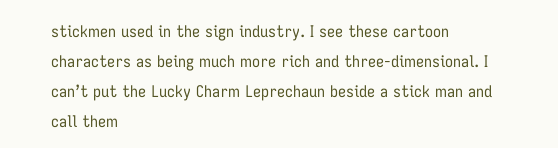stickmen used in the sign industry. I see these cartoon characters as being much more rich and three-dimensional. I can’t put the Lucky Charm Leprechaun beside a stick man and call them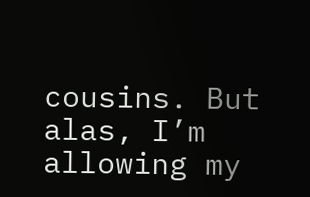cousins. But alas, I’m allowing my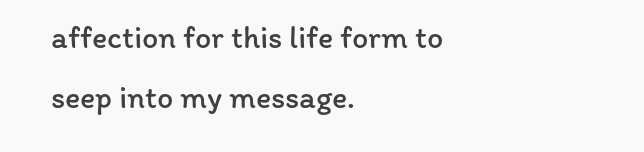affection for this life form to seep into my message.